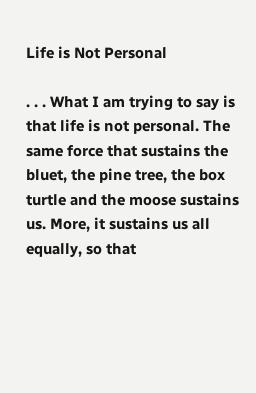Life is Not Personal

. . . What I am trying to say is that life is not personal. The same force that sustains the bluet, the pine tree, the box turtle and the moose sustains us. More, it sustains us all equally, so that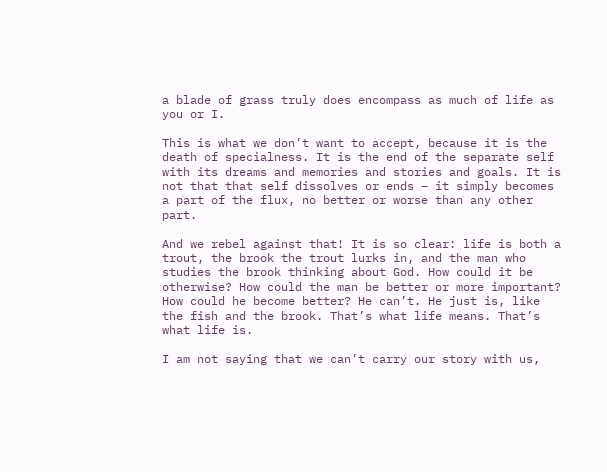a blade of grass truly does encompass as much of life as you or I.

This is what we don’t want to accept, because it is the death of specialness. It is the end of the separate self with its dreams and memories and stories and goals. It is not that that self dissolves or ends – it simply becomes a part of the flux, no better or worse than any other part.

And we rebel against that! It is so clear: life is both a trout, the brook the trout lurks in, and the man who studies the brook thinking about God. How could it be otherwise? How could the man be better or more important? How could he become better? He can’t. He just is, like the fish and the brook. That’s what life means. That’s what life is.

I am not saying that we can’t carry our story with us,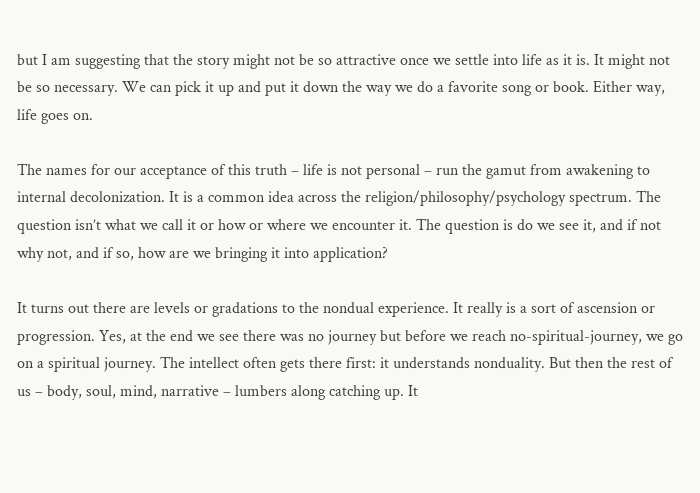but I am suggesting that the story might not be so attractive once we settle into life as it is. It might not be so necessary. We can pick it up and put it down the way we do a favorite song or book. Either way, life goes on.

The names for our acceptance of this truth – life is not personal – run the gamut from awakening to internal decolonization. It is a common idea across the religion/philosophy/psychology spectrum. The question isn’t what we call it or how or where we encounter it. The question is do we see it, and if not why not, and if so, how are we bringing it into application?

It turns out there are levels or gradations to the nondual experience. It really is a sort of ascension or progression. Yes, at the end we see there was no journey but before we reach no-spiritual-journey, we go on a spiritual journey. The intellect often gets there first: it understands nonduality. But then the rest of us – body, soul, mind, narrative – lumbers along catching up. It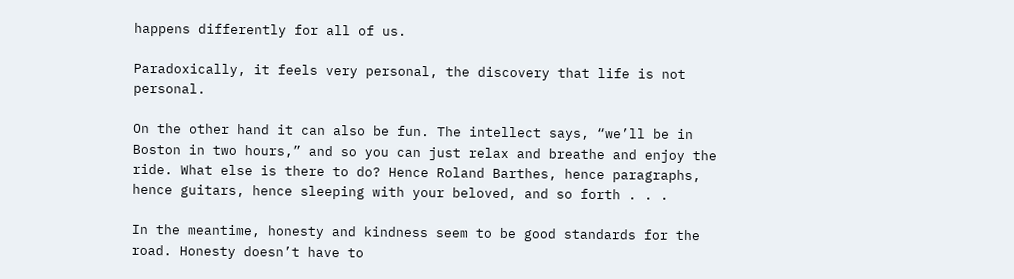happens differently for all of us.

Paradoxically, it feels very personal, the discovery that life is not personal.

On the other hand it can also be fun. The intellect says, “we’ll be in Boston in two hours,” and so you can just relax and breathe and enjoy the ride. What else is there to do? Hence Roland Barthes, hence paragraphs, hence guitars, hence sleeping with your beloved, and so forth . . .

In the meantime, honesty and kindness seem to be good standards for the road. Honesty doesn’t have to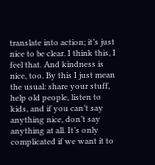translate into action; it’s just nice to be clear. I think this, I feel that. And kindness is nice, too. By this I just mean the usual: share your stuff, help old people, listen to kids, and if you can’t say anything nice, don’t say anything at all. It’s only complicated if we want it to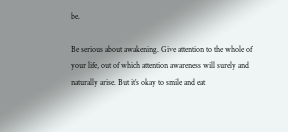be.

Be serious about awakening. Give attention to the whole of your life, out of which attention awareness will surely and naturally arise. But it’s okay to smile and eat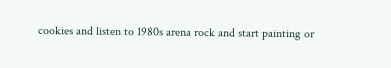cookies and listen to 1980s arena rock and start painting or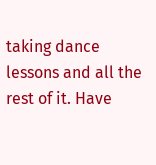taking dance lessons and all the rest of it. Have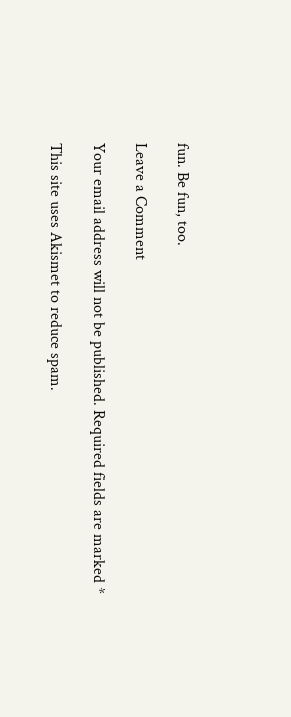fun. Be fun, too.

Leave a Comment

Your email address will not be published. Required fields are marked *

This site uses Akismet to reduce spam.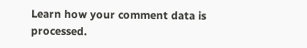Learn how your comment data is processed.